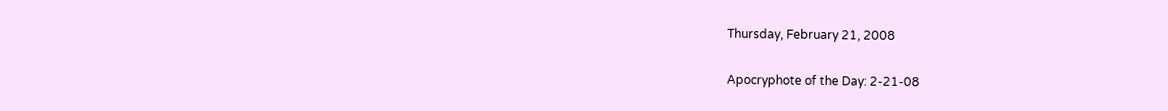Thursday, February 21, 2008

Apocryphote of the Day: 2-21-08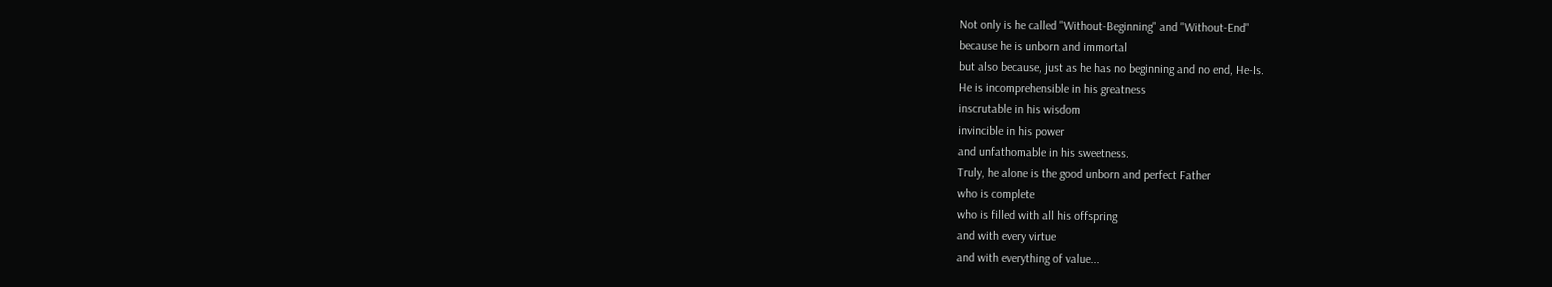Not only is he called "Without-Beginning" and "Without-End"
because he is unborn and immortal
but also because, just as he has no beginning and no end, He-Is.
He is incomprehensible in his greatness
inscrutable in his wisdom
invincible in his power
and unfathomable in his sweetness.
Truly, he alone is the good unborn and perfect Father
who is complete
who is filled with all his offspring
and with every virtue
and with everything of value...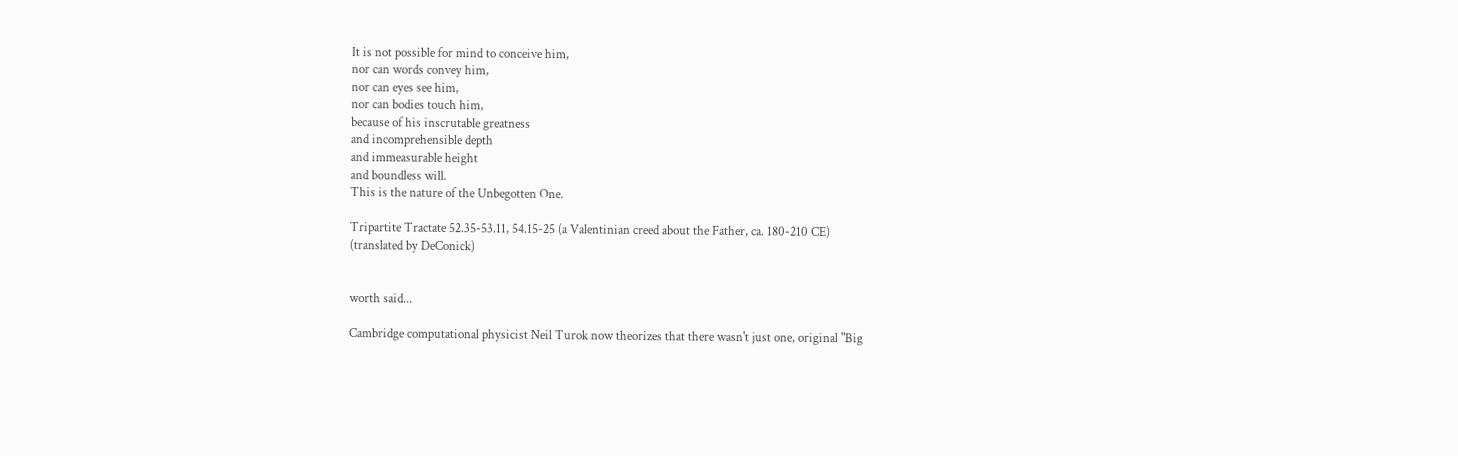It is not possible for mind to conceive him,
nor can words convey him,
nor can eyes see him,
nor can bodies touch him,
because of his inscrutable greatness
and incomprehensible depth
and immeasurable height
and boundless will.
This is the nature of the Unbegotten One.

Tripartite Tractate 52.35-53.11, 54.15-25 (a Valentinian creed about the Father, ca. 180-210 CE)
(translated by DeConick)


worth said...

Cambridge computational physicist Neil Turok now theorizes that there wasn't just one, original "Big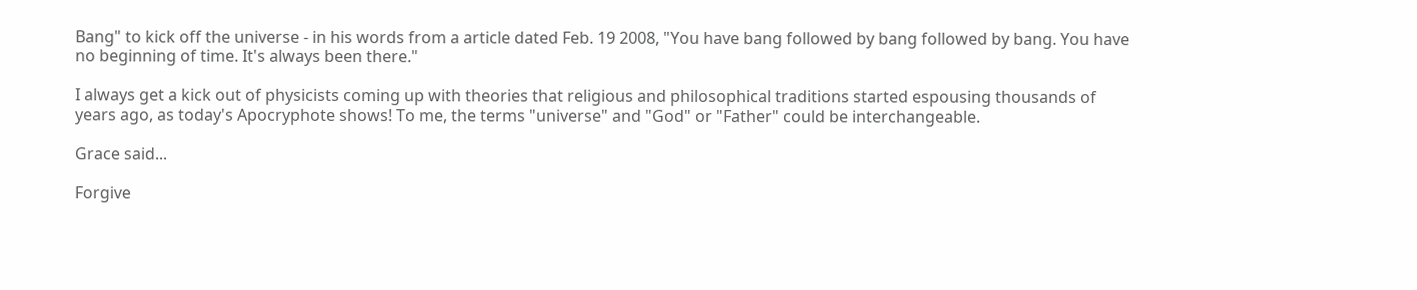Bang" to kick off the universe - in his words from a article dated Feb. 19 2008, "You have bang followed by bang followed by bang. You have no beginning of time. It's always been there."

I always get a kick out of physicists coming up with theories that religious and philosophical traditions started espousing thousands of years ago, as today's Apocryphote shows! To me, the terms "universe" and "God" or "Father" could be interchangeable.

Grace said...

Forgive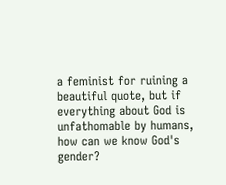a feminist for ruining a beautiful quote, but if everything about God is unfathomable by humans, how can we know God's gender?